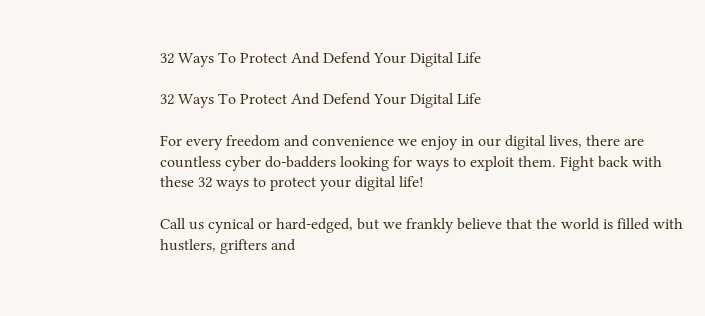32 Ways To Protect And Defend Your Digital Life

32 Ways To Protect And Defend Your Digital Life

For every freedom and convenience we enjoy in our digital lives, there are countless cyber do-badders looking for ways to exploit them. Fight back with these 32 ways to protect your digital life!

Call us cynical or hard-edged, but we frankly believe that the world is filled with hustlers, grifters and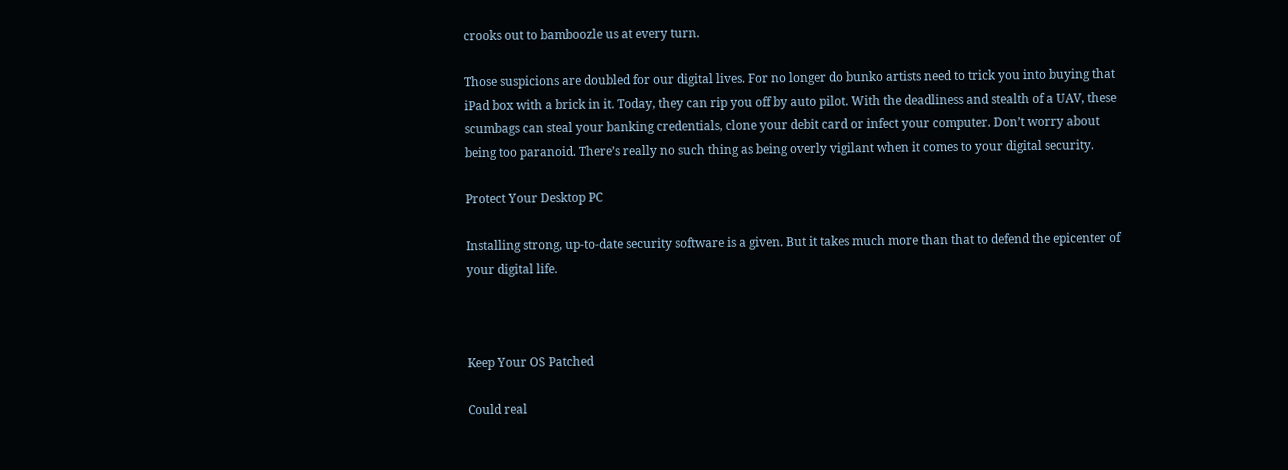crooks out to bamboozle us at every turn.

Those suspicions are doubled for our digital lives. For no longer do bunko artists need to trick you into buying that iPad box with a brick in it. Today, they can rip you off by auto pilot. With the deadliness and stealth of a UAV, these scumbags can steal your banking credentials, clone your debit card or infect your computer. Don’t worry about being too paranoid. There’s really no such thing as being overly vigilant when it comes to your digital security.

Protect Your Desktop PC

Installing strong, up-to-date security software is a given. But it takes much more than that to defend the epicenter of your digital life.



Keep Your OS Patched

Could real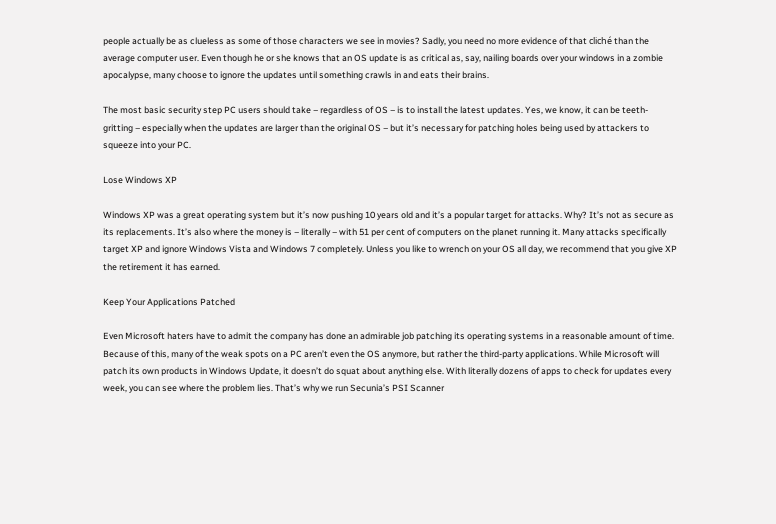people actually be as clueless as some of those characters we see in movies? Sadly, you need no more evidence of that cliché than the average computer user. Even though he or she knows that an OS update is as critical as, say, nailing boards over your windows in a zombie apocalypse, many choose to ignore the updates until something crawls in and eats their brains.

The most basic security step PC users should take – regardless of OS – is to install the latest updates. Yes, we know, it can be teeth-gritting – especially when the updates are larger than the original OS – but it’s necessary for patching holes being used by attackers to squeeze into your PC.

Lose Windows XP

Windows XP was a great operating system but it’s now pushing 10 years old and it’s a popular target for attacks. Why? It’s not as secure as its replacements. It’s also where the money is – literally – with 51 per cent of computers on the planet running it. Many attacks specifically target XP and ignore Windows Vista and Windows 7 completely. Unless you like to wrench on your OS all day, we recommend that you give XP the retirement it has earned.

Keep Your Applications Patched

Even Microsoft haters have to admit the company has done an admirable job patching its operating systems in a reasonable amount of time. Because of this, many of the weak spots on a PC aren’t even the OS anymore, but rather the third-party applications. While Microsoft will patch its own products in Windows Update, it doesn’t do squat about anything else. With literally dozens of apps to check for updates every week, you can see where the problem lies. That’s why we run Secunia’s PSI Scanner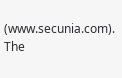(www.secunia.com). The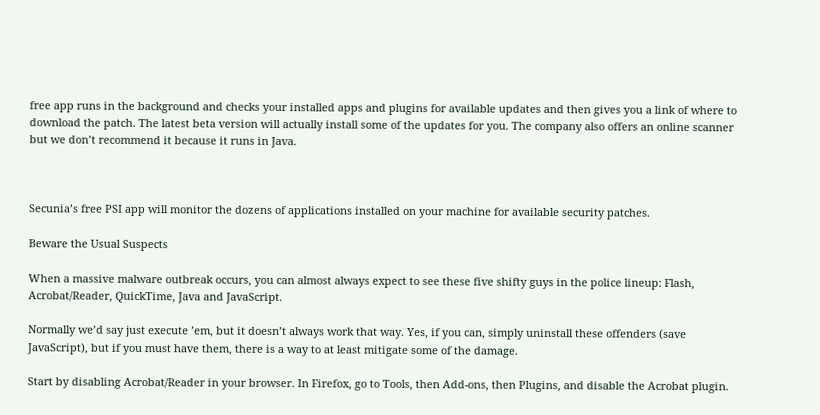free app runs in the background and checks your installed apps and plugins for available updates and then gives you a link of where to download the patch. The latest beta version will actually install some of the updates for you. The company also offers an online scanner but we don’t recommend it because it runs in Java.



Secunia’s free PSI app will monitor the dozens of applications installed on your machine for available security patches.

Beware the Usual Suspects

When a massive malware outbreak occurs, you can almost always expect to see these five shifty guys in the police lineup: Flash, Acrobat/Reader, QuickTime, Java and JavaScript.

Normally we’d say just execute ’em, but it doesn’t always work that way. Yes, if you can, simply uninstall these offenders (save JavaScript), but if you must have them, there is a way to at least mitigate some of the damage.

Start by disabling Acrobat/Reader in your browser. In Firefox, go to Tools, then Add-ons, then Plugins, and disable the Acrobat plugin.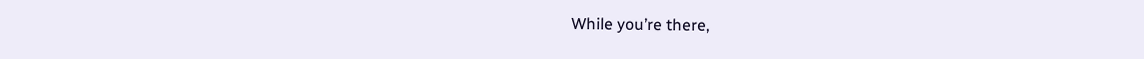While you’re there,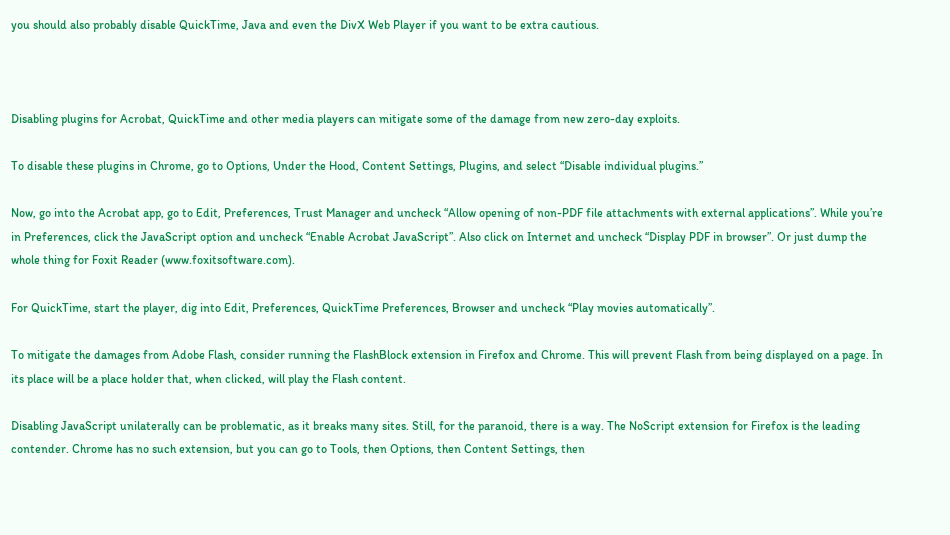you should also probably disable QuickTime, Java and even the DivX Web Player if you want to be extra cautious.



Disabling plugins for Acrobat, QuickTime and other media players can mitigate some of the damage from new zero-day exploits.

To disable these plugins in Chrome, go to Options, Under the Hood, Content Settings, Plugins, and select “Disable individual plugins.”

Now, go into the Acrobat app, go to Edit, Preferences, Trust Manager and uncheck “Allow opening of non-PDF file attachments with external applications”. While you’re in Preferences, click the JavaScript option and uncheck “Enable Acrobat JavaScript”. Also click on Internet and uncheck “Display PDF in browser”. Or just dump the whole thing for Foxit Reader (www.foxitsoftware.com).

For QuickTime, start the player, dig into Edit, Preferences, QuickTime Preferences, Browser and uncheck “Play movies automatically”.

To mitigate the damages from Adobe Flash, consider running the FlashBlock extension in Firefox and Chrome. This will prevent Flash from being displayed on a page. In its place will be a place holder that, when clicked, will play the Flash content.

Disabling JavaScript unilaterally can be problematic, as it breaks many sites. Still, for the paranoid, there is a way. The NoScript extension for Firefox is the leading contender. Chrome has no such extension, but you can go to Tools, then Options, then Content Settings, then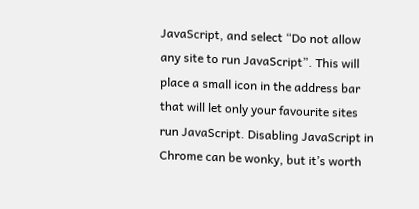JavaScript, and select “Do not allow any site to run JavaScript”. This will place a small icon in the address bar that will let only your favourite sites run JavaScript. Disabling JavaScript in Chrome can be wonky, but it’s worth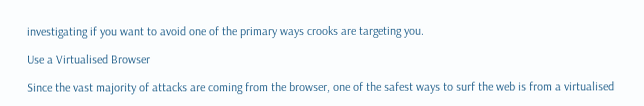investigating if you want to avoid one of the primary ways crooks are targeting you.

Use a Virtualised Browser

Since the vast majority of attacks are coming from the browser, one of the safest ways to surf the web is from a virtualised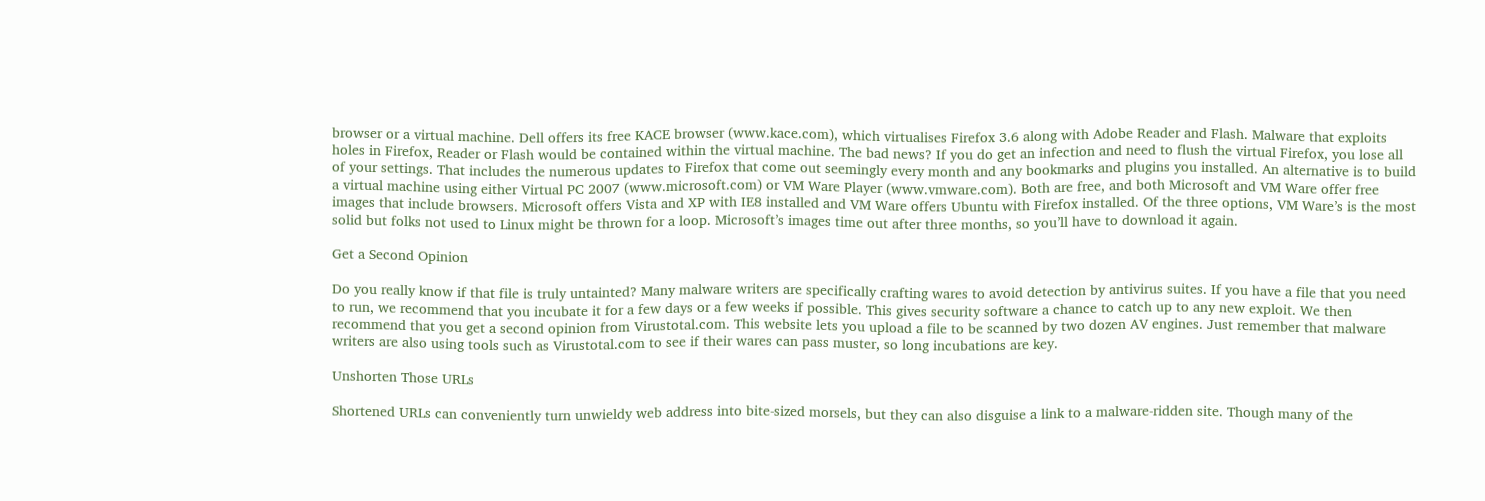browser or a virtual machine. Dell offers its free KACE browser (www.kace.com), which virtualises Firefox 3.6 along with Adobe Reader and Flash. Malware that exploits holes in Firefox, Reader or Flash would be contained within the virtual machine. The bad news? If you do get an infection and need to flush the virtual Firefox, you lose all of your settings. That includes the numerous updates to Firefox that come out seemingly every month and any bookmarks and plugins you installed. An alternative is to build a virtual machine using either Virtual PC 2007 (www.microsoft.com) or VM Ware Player (www.vmware.com). Both are free, and both Microsoft and VM Ware offer free images that include browsers. Microsoft offers Vista and XP with IE8 installed and VM Ware offers Ubuntu with Firefox installed. Of the three options, VM Ware’s is the most solid but folks not used to Linux might be thrown for a loop. Microsoft’s images time out after three months, so you’ll have to download it again.

Get a Second Opinion

Do you really know if that file is truly untainted? Many malware writers are specifically crafting wares to avoid detection by antivirus suites. If you have a file that you need to run, we recommend that you incubate it for a few days or a few weeks if possible. This gives security software a chance to catch up to any new exploit. We then recommend that you get a second opinion from Virustotal.com. This website lets you upload a file to be scanned by two dozen AV engines. Just remember that malware writers are also using tools such as Virustotal.com to see if their wares can pass muster, so long incubations are key.

Unshorten Those URLs

Shortened URLs can conveniently turn unwieldy web address into bite-sized morsels, but they can also disguise a link to a malware-ridden site. Though many of the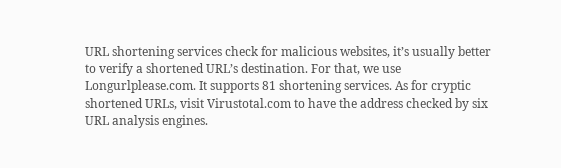URL shortening services check for malicious websites, it’s usually better to verify a shortened URL’s destination. For that, we use Longurlplease.com. It supports 81 shortening services. As for cryptic shortened URLs, visit Virustotal.com to have the address checked by six URL analysis engines.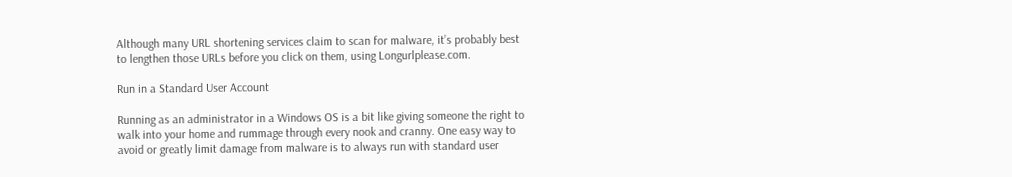Although many URL shortening services claim to scan for malware, it’s probably best to lengthen those URLs before you click on them, using Longurlplease.com.

Run in a Standard User Account

Running as an administrator in a Windows OS is a bit like giving someone the right to walk into your home and rummage through every nook and cranny. One easy way to avoid or greatly limit damage from malware is to always run with standard user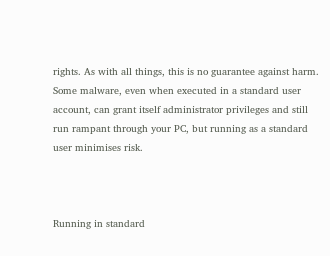rights. As with all things, this is no guarantee against harm. Some malware, even when executed in a standard user account, can grant itself administrator privileges and still run rampant through your PC, but running as a standard user minimises risk.



Running in standard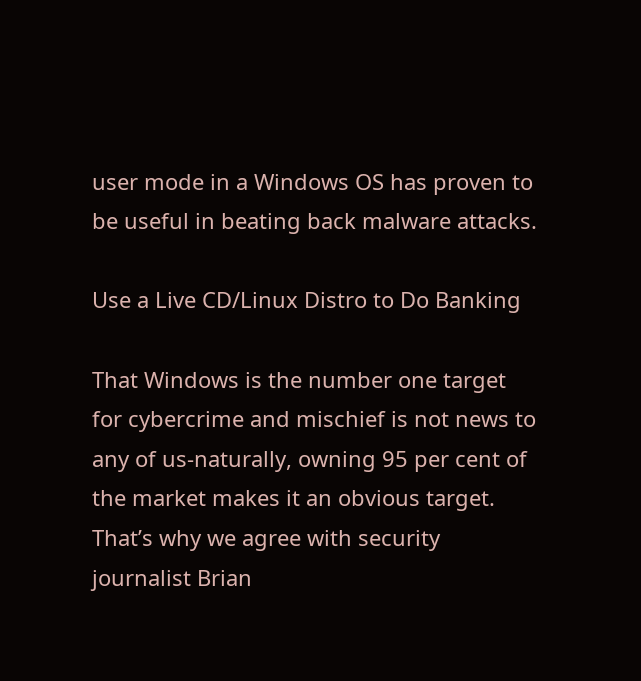user mode in a Windows OS has proven to be useful in beating back malware attacks.

Use a Live CD/Linux Distro to Do Banking

That Windows is the number one target for cybercrime and mischief is not news to any of us-naturally, owning 95 per cent of the market makes it an obvious target. That’s why we agree with security journalist Brian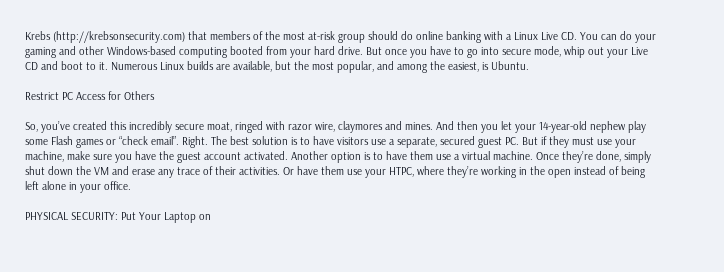Krebs (http://krebsonsecurity.com) that members of the most at-risk group should do online banking with a Linux Live CD. You can do your gaming and other Windows-based computing booted from your hard drive. But once you have to go into secure mode, whip out your Live CD and boot to it. Numerous Linux builds are available, but the most popular, and among the easiest, is Ubuntu.

Restrict PC Access for Others

So, you’ve created this incredibly secure moat, ringed with razor wire, claymores and mines. And then you let your 14-year-old nephew play some Flash games or “check email”. Right. The best solution is to have visitors use a separate, secured guest PC. But if they must use your machine, make sure you have the guest account activated. Another option is to have them use a virtual machine. Once they’re done, simply shut down the VM and erase any trace of their activities. Or have them use your HTPC, where they’re working in the open instead of being left alone in your office.

PHYSICAL SECURITY: Put Your Laptop on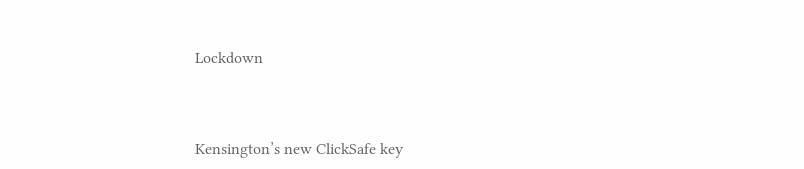Lockdown



Kensington’s new ClickSafe key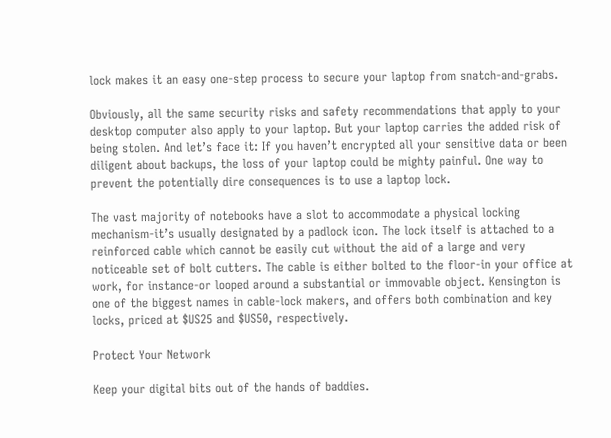lock makes it an easy one-step process to secure your laptop from snatch-and-grabs.

Obviously, all the same security risks and safety recommendations that apply to your desktop computer also apply to your laptop. But your laptop carries the added risk of being stolen. And let’s face it: If you haven’t encrypted all your sensitive data or been diligent about backups, the loss of your laptop could be mighty painful. One way to prevent the potentially dire consequences is to use a laptop lock.

The vast majority of notebooks have a slot to accommodate a physical locking mechanism-it’s usually designated by a padlock icon. The lock itself is attached to a reinforced cable which cannot be easily cut without the aid of a large and very noticeable set of bolt cutters. The cable is either bolted to the floor-in your office at work, for instance-or looped around a substantial or immovable object. Kensington is one of the biggest names in cable-lock makers, and offers both combination and key locks, priced at $US25 and $US50, respectively.

Protect Your Network

Keep your digital bits out of the hands of baddies.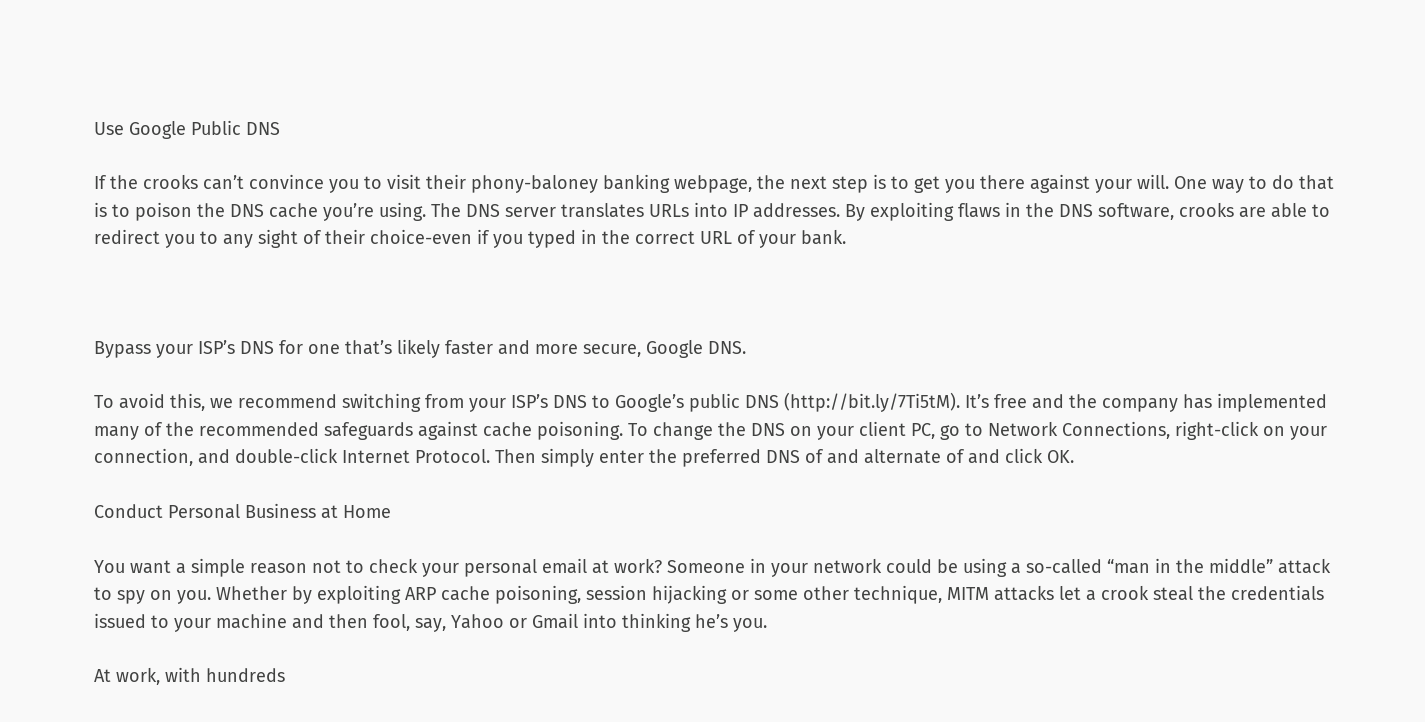Use Google Public DNS

If the crooks can’t convince you to visit their phony-baloney banking webpage, the next step is to get you there against your will. One way to do that is to poison the DNS cache you’re using. The DNS server translates URLs into IP addresses. By exploiting flaws in the DNS software, crooks are able to redirect you to any sight of their choice-even if you typed in the correct URL of your bank.



Bypass your ISP’s DNS for one that’s likely faster and more secure, Google DNS.

To avoid this, we recommend switching from your ISP’s DNS to Google’s public DNS (http://bit.ly/7Ti5tM). It’s free and the company has implemented many of the recommended safeguards against cache poisoning. To change the DNS on your client PC, go to Network Connections, right-click on your connection, and double-click Internet Protocol. Then simply enter the preferred DNS of and alternate of and click OK.

Conduct Personal Business at Home

You want a simple reason not to check your personal email at work? Someone in your network could be using a so-called “man in the middle” attack to spy on you. Whether by exploiting ARP cache poisoning, session hijacking or some other technique, MITM attacks let a crook steal the credentials issued to your machine and then fool, say, Yahoo or Gmail into thinking he’s you.

At work, with hundreds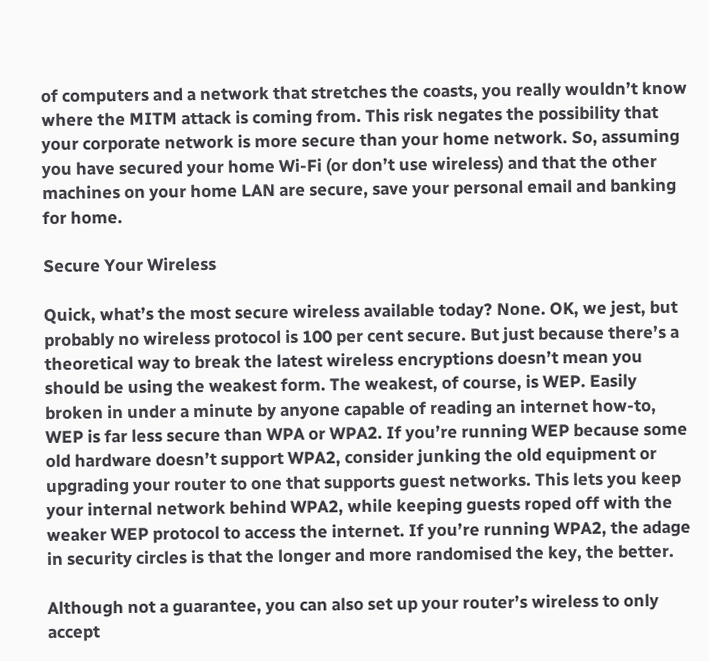of computers and a network that stretches the coasts, you really wouldn’t know where the MITM attack is coming from. This risk negates the possibility that your corporate network is more secure than your home network. So, assuming you have secured your home Wi-Fi (or don’t use wireless) and that the other machines on your home LAN are secure, save your personal email and banking for home.

Secure Your Wireless

Quick, what’s the most secure wireless available today? None. OK, we jest, but probably no wireless protocol is 100 per cent secure. But just because there’s a theoretical way to break the latest wireless encryptions doesn’t mean you should be using the weakest form. The weakest, of course, is WEP. Easily broken in under a minute by anyone capable of reading an internet how-to, WEP is far less secure than WPA or WPA2. If you’re running WEP because some old hardware doesn’t support WPA2, consider junking the old equipment or upgrading your router to one that supports guest networks. This lets you keep your internal network behind WPA2, while keeping guests roped off with the weaker WEP protocol to access the internet. If you’re running WPA2, the adage in security circles is that the longer and more randomised the key, the better.

Although not a guarantee, you can also set up your router’s wireless to only accept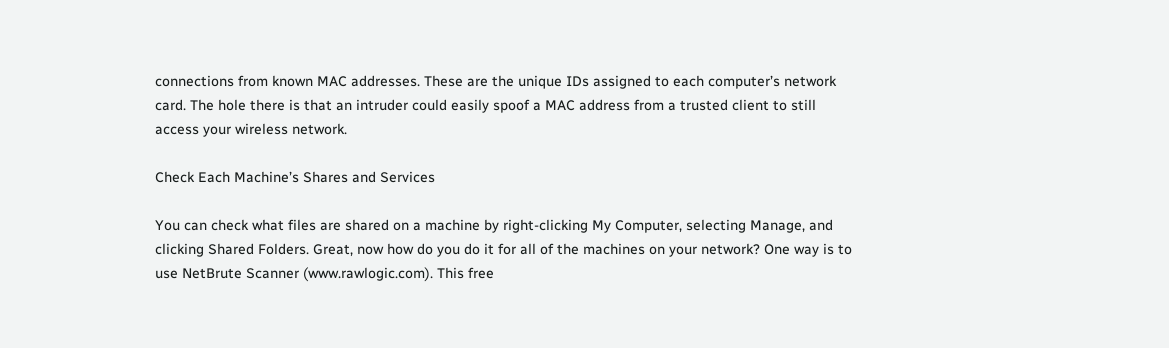connections from known MAC addresses. These are the unique IDs assigned to each computer’s network card. The hole there is that an intruder could easily spoof a MAC address from a trusted client to still access your wireless network.

Check Each Machine’s Shares and Services

You can check what files are shared on a machine by right-clicking My Computer, selecting Manage, and clicking Shared Folders. Great, now how do you do it for all of the machines on your network? One way is to use NetBrute Scanner (www.rawlogic.com). This free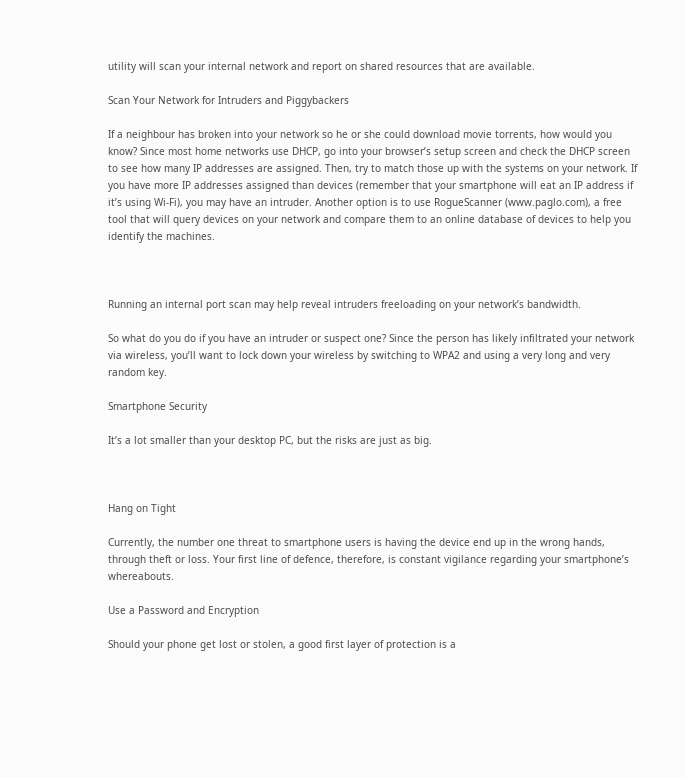utility will scan your internal network and report on shared resources that are available.

Scan Your Network for Intruders and Piggybackers

If a neighbour has broken into your network so he or she could download movie torrents, how would you know? Since most home networks use DHCP, go into your browser’s setup screen and check the DHCP screen to see how many IP addresses are assigned. Then, try to match those up with the systems on your network. If you have more IP addresses assigned than devices (remember that your smartphone will eat an IP address if it’s using Wi-Fi), you may have an intruder. Another option is to use RogueScanner (www.paglo.com), a free tool that will query devices on your network and compare them to an online database of devices to help you identify the machines.



Running an internal port scan may help reveal intruders freeloading on your network’s bandwidth.

So what do you do if you have an intruder or suspect one? Since the person has likely infiltrated your network via wireless, you’ll want to lock down your wireless by switching to WPA2 and using a very long and very random key.

Smartphone Security

It’s a lot smaller than your desktop PC, but the risks are just as big.



Hang on Tight

Currently, the number one threat to smartphone users is having the device end up in the wrong hands, through theft or loss. Your first line of defence, therefore, is constant vigilance regarding your smartphone’s whereabouts.

Use a Password and Encryption

Should your phone get lost or stolen, a good first layer of protection is a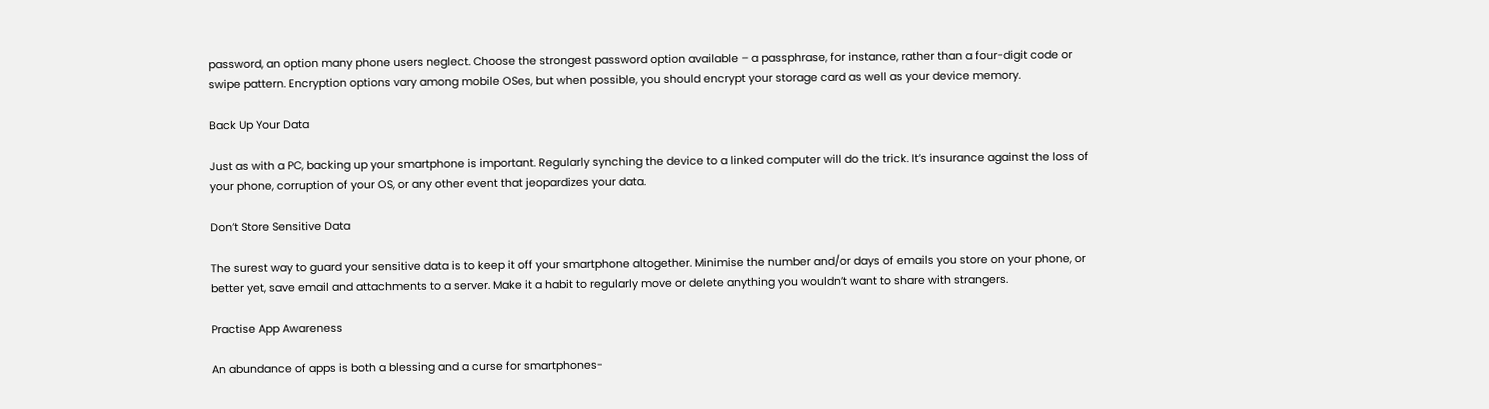password, an option many phone users neglect. Choose the strongest password option available – a passphrase, for instance, rather than a four-digit code or swipe pattern. Encryption options vary among mobile OSes, but when possible, you should encrypt your storage card as well as your device memory.

Back Up Your Data

Just as with a PC, backing up your smartphone is important. Regularly synching the device to a linked computer will do the trick. It’s insurance against the loss of your phone, corruption of your OS, or any other event that jeopardizes your data.

Don’t Store Sensitive Data

The surest way to guard your sensitive data is to keep it off your smartphone altogether. Minimise the number and/or days of emails you store on your phone, or better yet, save email and attachments to a server. Make it a habit to regularly move or delete anything you wouldn’t want to share with strangers.

Practise App Awareness

An abundance of apps is both a blessing and a curse for smartphones-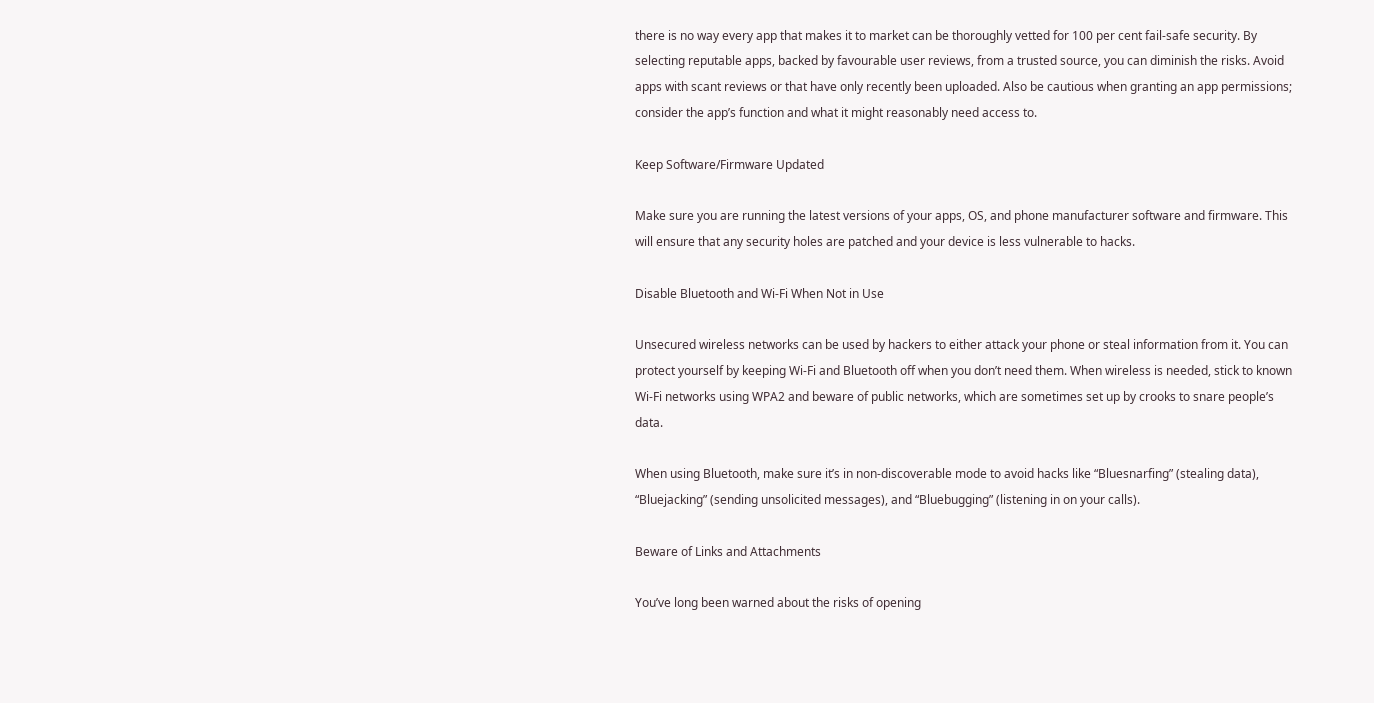there is no way every app that makes it to market can be thoroughly vetted for 100 per cent fail-safe security. By selecting reputable apps, backed by favourable user reviews, from a trusted source, you can diminish the risks. Avoid apps with scant reviews or that have only recently been uploaded. Also be cautious when granting an app permissions; consider the app’s function and what it might reasonably need access to.

Keep Software/Firmware Updated

Make sure you are running the latest versions of your apps, OS, and phone manufacturer software and firmware. This will ensure that any security holes are patched and your device is less vulnerable to hacks.

Disable Bluetooth and Wi-Fi When Not in Use

Unsecured wireless networks can be used by hackers to either attack your phone or steal information from it. You can protect yourself by keeping Wi-Fi and Bluetooth off when you don’t need them. When wireless is needed, stick to known Wi-Fi networks using WPA2 and beware of public networks, which are sometimes set up by crooks to snare people’s data.

When using Bluetooth, make sure it’s in non-discoverable mode to avoid hacks like “Bluesnarfing” (stealing data), “Bluejacking” (sending unsolicited messages), and “Bluebugging” (listening in on your calls).

Beware of Links and Attachments

You’ve long been warned about the risks of opening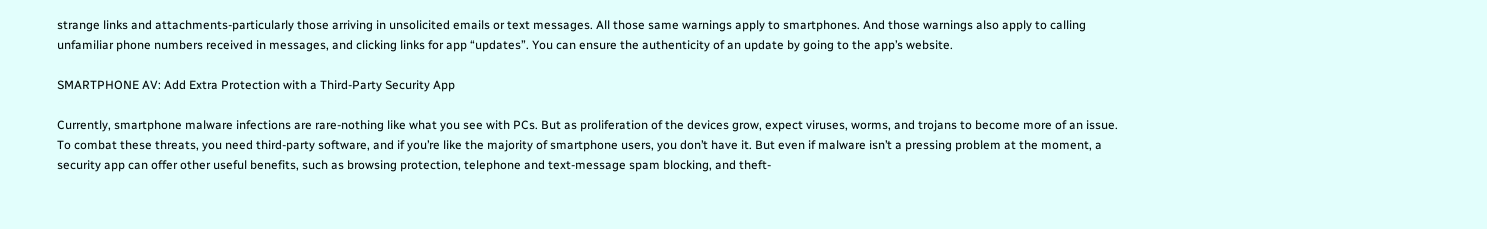strange links and attachments-particularly those arriving in unsolicited emails or text messages. All those same warnings apply to smartphones. And those warnings also apply to calling unfamiliar phone numbers received in messages, and clicking links for app “updates”. You can ensure the authenticity of an update by going to the app’s website.

SMARTPHONE AV: Add Extra Protection with a Third-Party Security App

Currently, smartphone malware infections are rare-nothing like what you see with PCs. But as proliferation of the devices grow, expect viruses, worms, and trojans to become more of an issue. To combat these threats, you need third-party software, and if you’re like the majority of smartphone users, you don’t have it. But even if malware isn’t a pressing problem at the moment, a security app can offer other useful benefits, such as browsing protection, telephone and text-message spam blocking, and theft-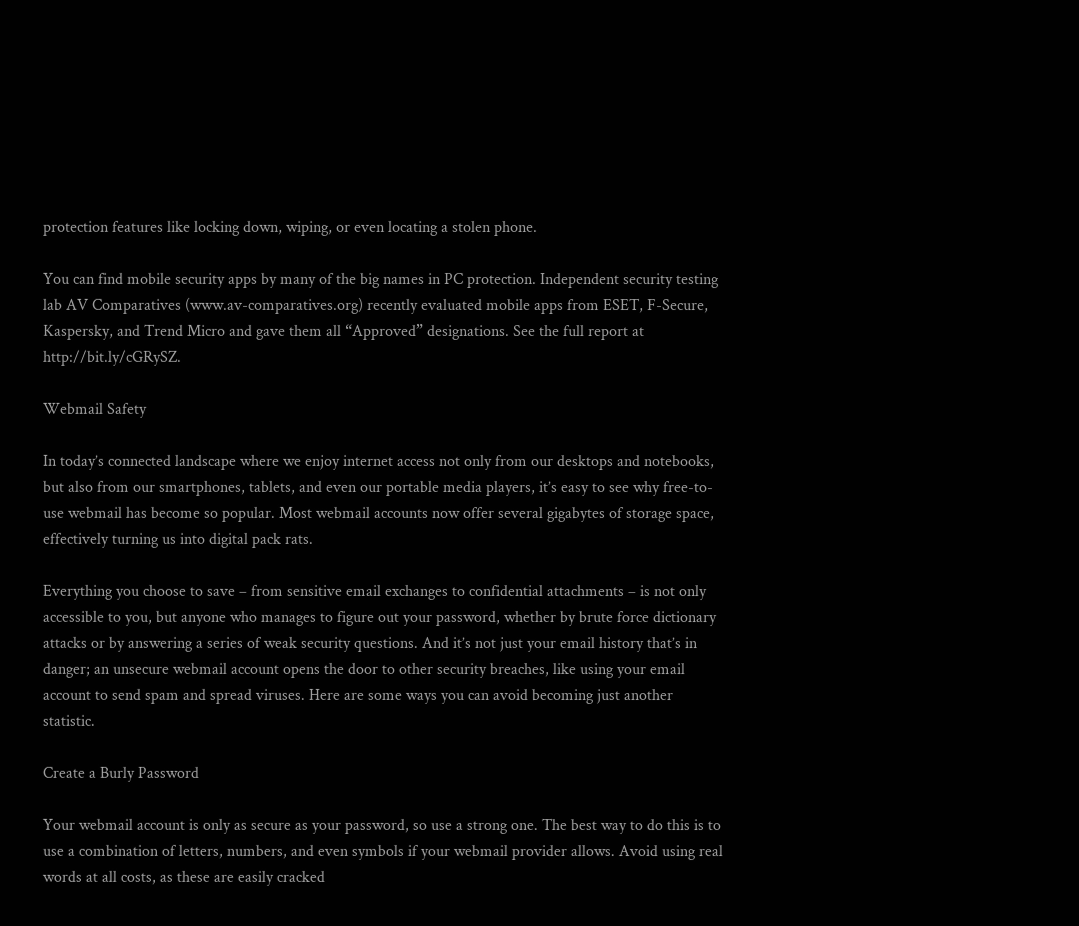protection features like locking down, wiping, or even locating a stolen phone.

You can find mobile security apps by many of the big names in PC protection. Independent security testing lab AV Comparatives (www.av-comparatives.org) recently evaluated mobile apps from ESET, F-Secure, Kaspersky, and Trend Micro and gave them all “Approved” designations. See the full report at http://bit.ly/cGRySZ.

Webmail Safety

In today’s connected landscape where we enjoy internet access not only from our desktops and notebooks, but also from our smartphones, tablets, and even our portable media players, it’s easy to see why free-to-use webmail has become so popular. Most webmail accounts now offer several gigabytes of storage space, effectively turning us into digital pack rats.

Everything you choose to save – from sensitive email exchanges to confidential attachments – is not only accessible to you, but anyone who manages to figure out your password, whether by brute force dictionary attacks or by answering a series of weak security questions. And it’s not just your email history that’s in danger; an unsecure webmail account opens the door to other security breaches, like using your email account to send spam and spread viruses. Here are some ways you can avoid becoming just another statistic.

Create a Burly Password

Your webmail account is only as secure as your password, so use a strong one. The best way to do this is to use a combination of letters, numbers, and even symbols if your webmail provider allows. Avoid using real words at all costs, as these are easily cracked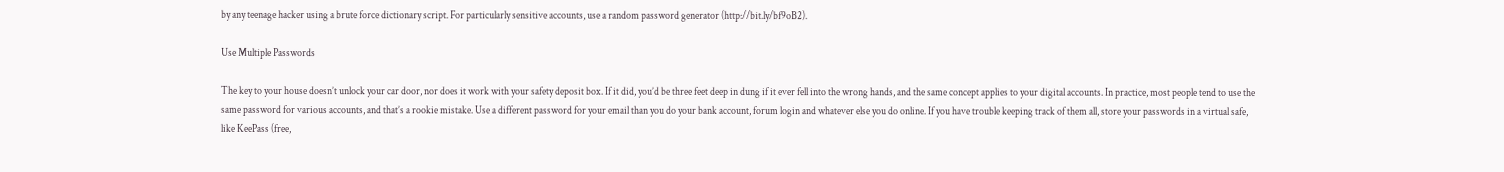by any teenage hacker using a brute force dictionary script. For particularly sensitive accounts, use a random password generator (http://bit.ly/bf9oB2).

Use Multiple Passwords

The key to your house doesn’t unlock your car door, nor does it work with your safety deposit box. If it did, you’d be three feet deep in dung if it ever fell into the wrong hands, and the same concept applies to your digital accounts. In practice, most people tend to use the same password for various accounts, and that’s a rookie mistake. Use a different password for your email than you do your bank account, forum login and whatever else you do online. If you have trouble keeping track of them all, store your passwords in a virtual safe, like KeePass (free,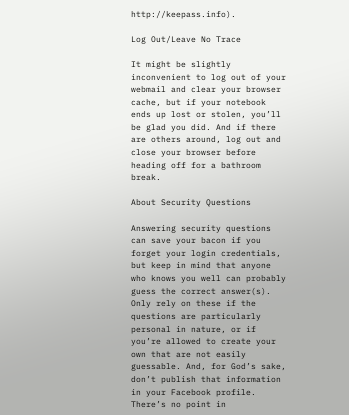http://keepass.info).

Log Out/Leave No Trace

It might be slightly inconvenient to log out of your webmail and clear your browser cache, but if your notebook ends up lost or stolen, you’ll be glad you did. And if there are others around, log out and close your browser before heading off for a bathroom break.

About Security Questions

Answering security questions can save your bacon if you forget your login credentials, but keep in mind that anyone who knows you well can probably guess the correct answer(s). Only rely on these if the questions are particularly personal in nature, or if you’re allowed to create your own that are not easily guessable. And, for God’s sake, don’t publish that information in your Facebook profile. There’s no point in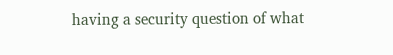having a security question of what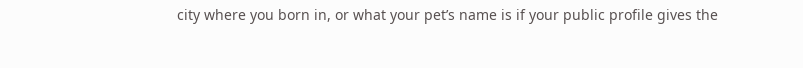city where you born in, or what your pet’s name is if your public profile gives the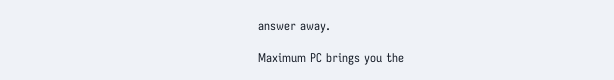answer away.

Maximum PC brings you the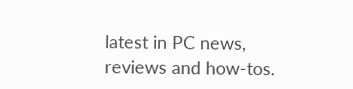latest in PC news, reviews and how-tos.